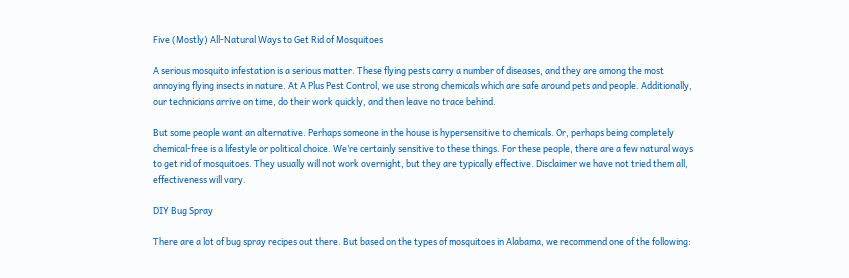Five (Mostly) All-Natural Ways to Get Rid of Mosquitoes

A serious mosquito infestation is a serious matter. These flying pests carry a number of diseases, and they are among the most annoying flying insects in nature. At A Plus Pest Control, we use strong chemicals which are safe around pets and people. Additionally, our technicians arrive on time, do their work quickly, and then leave no trace behind.

But some people want an alternative. Perhaps someone in the house is hypersensitive to chemicals. Or, perhaps being completely chemical-free is a lifestyle or political choice. We’re certainly sensitive to these things. For these people, there are a few natural ways to get rid of mosquitoes. They usually will not work overnight, but they are typically effective. Disclaimer we have not tried them all, effectiveness will vary.

DIY Bug Spray

There are a lot of bug spray recipes out there. But based on the types of mosquitoes in Alabama, we recommend one of the following: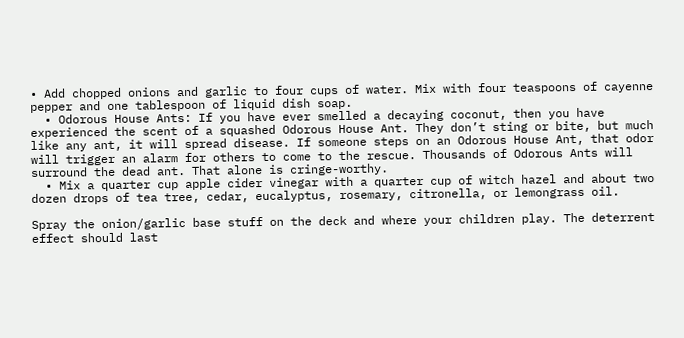• Add chopped onions and garlic to four cups of water. Mix with four teaspoons of cayenne pepper and one tablespoon of liquid dish soap.
  • Odorous House Ants: If you have ever smelled a decaying coconut, then you have experienced the scent of a squashed Odorous House Ant. They don’t sting or bite, but much like any ant, it will spread disease. If someone steps on an Odorous House Ant, that odor will trigger an alarm for others to come to the rescue. Thousands of Odorous Ants will surround the dead ant. That alone is cringe-worthy.
  • Mix a quarter cup apple cider vinegar with a quarter cup of witch hazel and about two dozen drops of tea tree, cedar, eucalyptus, rosemary, citronella, or lemongrass oil.

Spray the onion/garlic base stuff on the deck and where your children play. The deterrent effect should last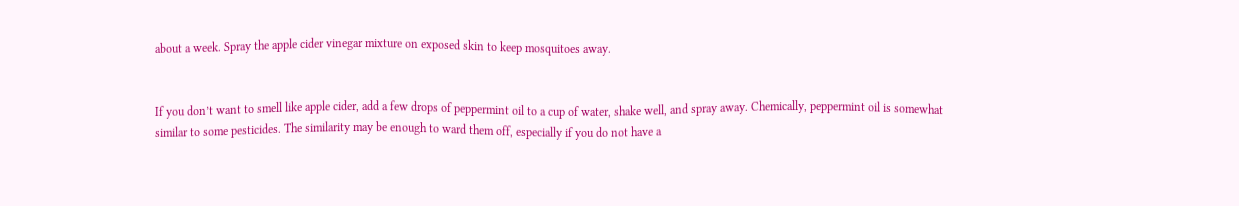about a week. Spray the apple cider vinegar mixture on exposed skin to keep mosquitoes away.


If you don’t want to smell like apple cider, add a few drops of peppermint oil to a cup of water, shake well, and spray away. Chemically, peppermint oil is somewhat similar to some pesticides. The similarity may be enough to ward them off, especially if you do not have a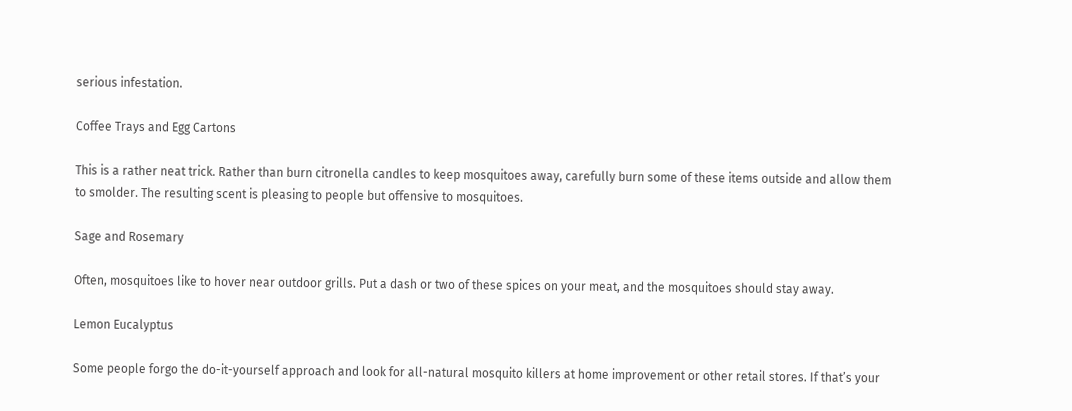serious infestation.

Coffee Trays and Egg Cartons

This is a rather neat trick. Rather than burn citronella candles to keep mosquitoes away, carefully burn some of these items outside and allow them to smolder. The resulting scent is pleasing to people but offensive to mosquitoes.

Sage and Rosemary

Often, mosquitoes like to hover near outdoor grills. Put a dash or two of these spices on your meat, and the mosquitoes should stay away.

Lemon Eucalyptus

Some people forgo the do-it-yourself approach and look for all-natural mosquito killers at home improvement or other retail stores. If that’s your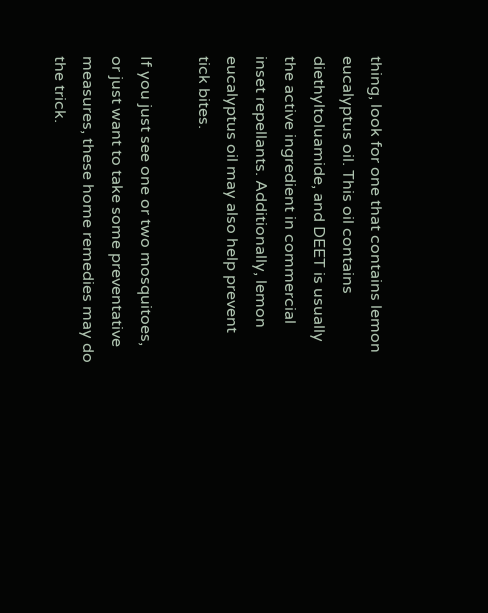thing, look for one that contains lemon eucalyptus oil. This oil contains diethyltoluamide, and DEET is usually the active ingredient in commercial inset repellants. Additionally, lemon eucalyptus oil may also help prevent tick bites.

If you just see one or two mosquitoes, or just want to take some preventative measures, these home remedies may do the trick.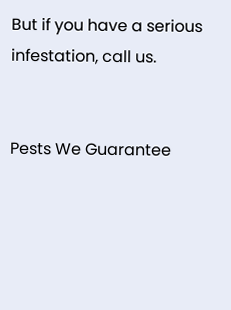But if you have a serious infestation, call us.


Pests We Guarantee